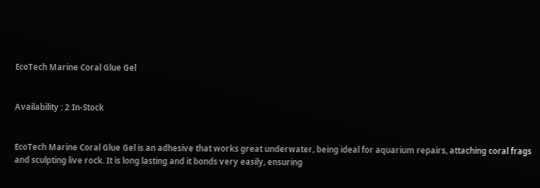EcoTech Marine Coral Glue Gel


Availability : 2 In-Stock


EcoTech Marine Coral Glue Gel is an adhesive that works great underwater, being ideal for aquarium repairs, attaching coral frags and sculpting live rock. It is long lasting and it bonds very easily, ensuring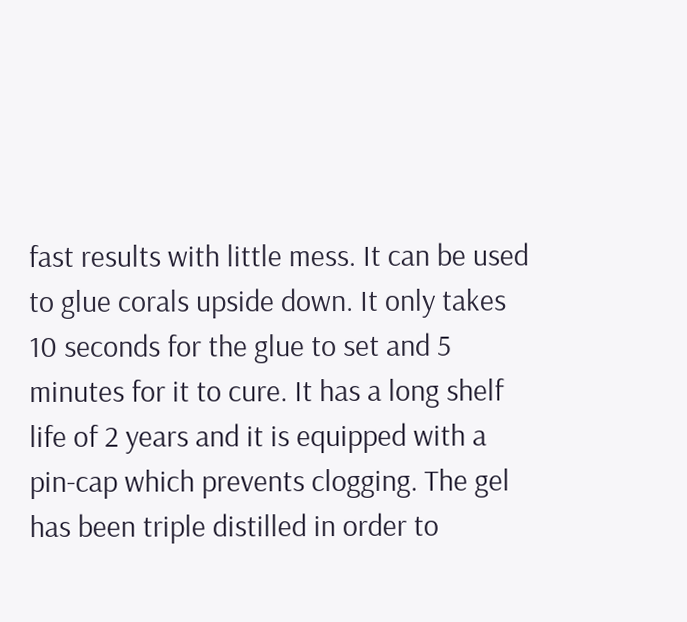fast results with little mess. It can be used to glue corals upside down. It only takes 10 seconds for the glue to set and 5 minutes for it to cure. It has a long shelf life of 2 years and it is equipped with a pin-cap which prevents clogging. The gel has been triple distilled in order to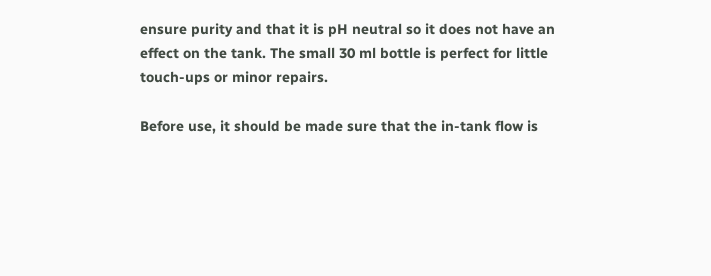ensure purity and that it is pH neutral so it does not have an effect on the tank. The small 30 ml bottle is perfect for little touch-ups or minor repairs.

Before use, it should be made sure that the in-tank flow is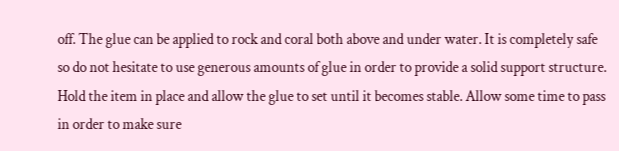off. The glue can be applied to rock and coral both above and under water. It is completely safe so do not hesitate to use generous amounts of glue in order to provide a solid support structure. Hold the item in place and allow the glue to set until it becomes stable. Allow some time to pass in order to make sure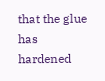that the glue has hardened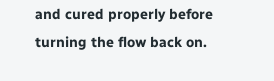and cured properly before turning the flow back on.